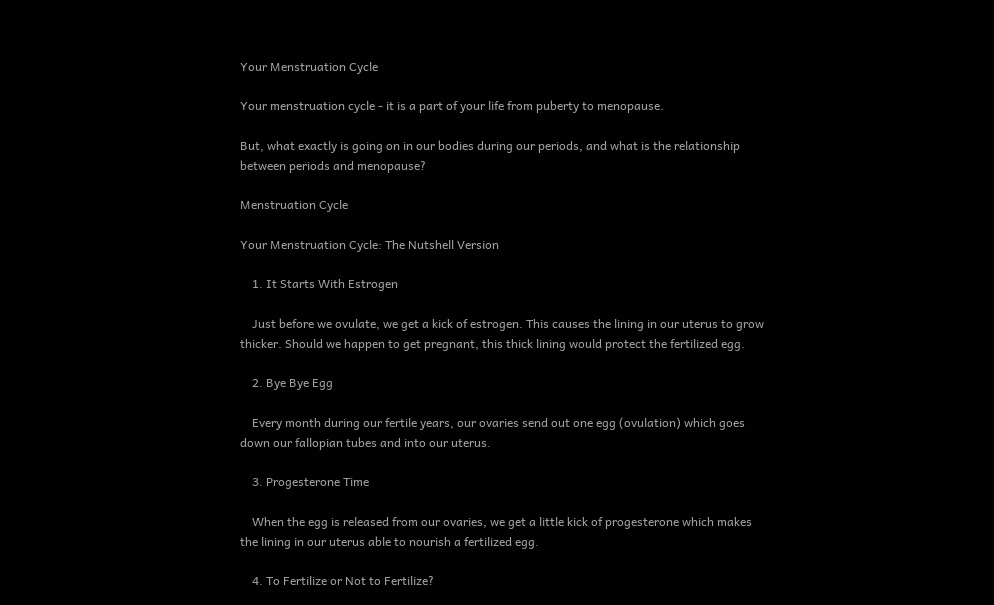Your Menstruation Cycle

Your menstruation cycle - it is a part of your life from puberty to menopause.

But, what exactly is going on in our bodies during our periods, and what is the relationship between periods and menopause?

Menstruation Cycle

Your Menstruation Cycle: The Nutshell Version

    1. It Starts With Estrogen

    Just before we ovulate, we get a kick of estrogen. This causes the lining in our uterus to grow thicker. Should we happen to get pregnant, this thick lining would protect the fertilized egg.

    2. Bye Bye Egg

    Every month during our fertile years, our ovaries send out one egg (ovulation) which goes down our fallopian tubes and into our uterus.

    3. Progesterone Time

    When the egg is released from our ovaries, we get a little kick of progesterone which makes the lining in our uterus able to nourish a fertilized egg.

    4. To Fertilize or Not to Fertilize?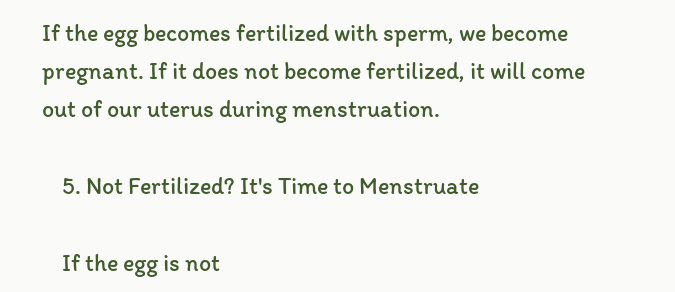If the egg becomes fertilized with sperm, we become pregnant. If it does not become fertilized, it will come out of our uterus during menstruation.

    5. Not Fertilized? It's Time to Menstruate

    If the egg is not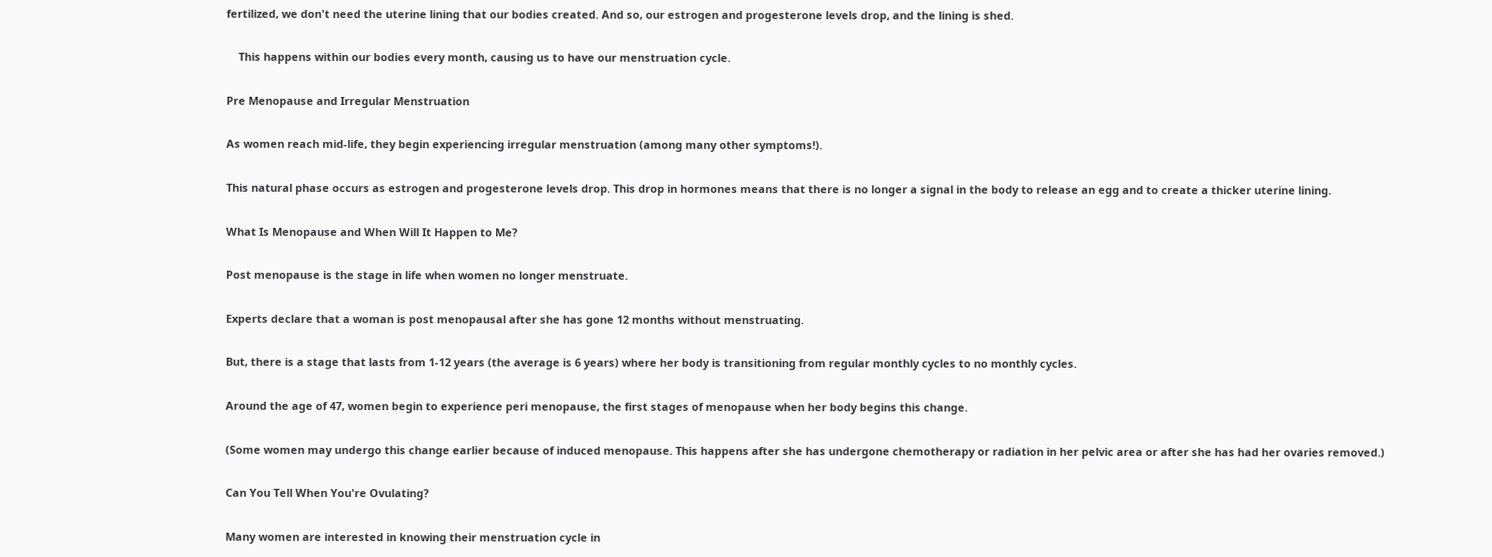fertilized, we don't need the uterine lining that our bodies created. And so, our estrogen and progesterone levels drop, and the lining is shed.

    This happens within our bodies every month, causing us to have our menstruation cycle.

Pre Menopause and Irregular Menstruation

As women reach mid-life, they begin experiencing irregular menstruation (among many other symptoms!).

This natural phase occurs as estrogen and progesterone levels drop. This drop in hormones means that there is no longer a signal in the body to release an egg and to create a thicker uterine lining.

What Is Menopause and When Will It Happen to Me?

Post menopause is the stage in life when women no longer menstruate.

Experts declare that a woman is post menopausal after she has gone 12 months without menstruating.

But, there is a stage that lasts from 1-12 years (the average is 6 years) where her body is transitioning from regular monthly cycles to no monthly cycles.

Around the age of 47, women begin to experience peri menopause, the first stages of menopause when her body begins this change.

(Some women may undergo this change earlier because of induced menopause. This happens after she has undergone chemotherapy or radiation in her pelvic area or after she has had her ovaries removed.)

Can You Tell When You're Ovulating?

Many women are interested in knowing their menstruation cycle in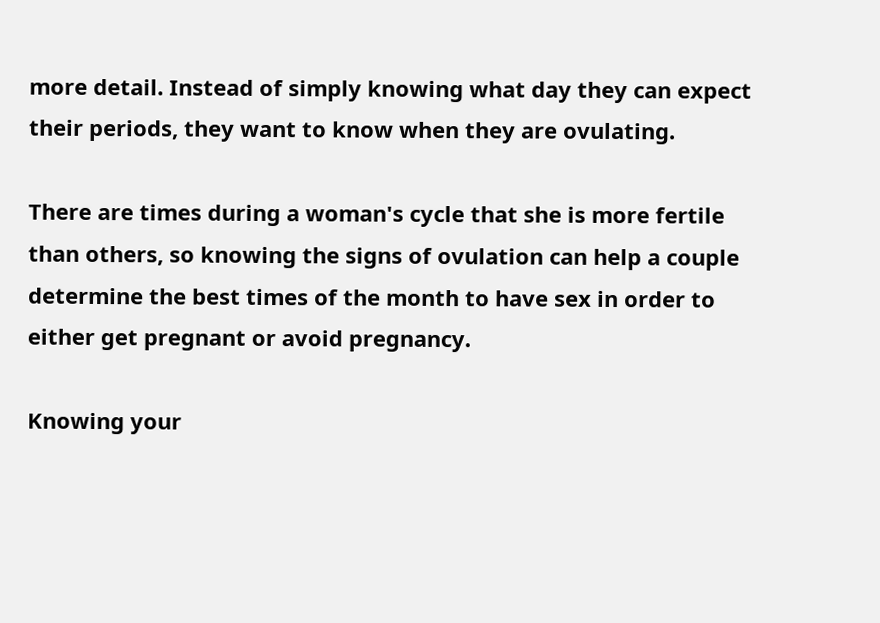more detail. Instead of simply knowing what day they can expect their periods, they want to know when they are ovulating.

There are times during a woman's cycle that she is more fertile than others, so knowing the signs of ovulation can help a couple determine the best times of the month to have sex in order to either get pregnant or avoid pregnancy.

Knowing your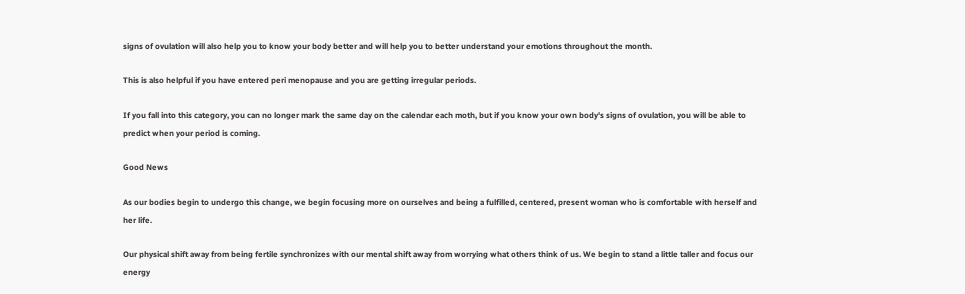signs of ovulation will also help you to know your body better and will help you to better understand your emotions throughout the month.

This is also helpful if you have entered peri menopause and you are getting irregular periods.

If you fall into this category, you can no longer mark the same day on the calendar each moth, but if you know your own body's signs of ovulation, you will be able to predict when your period is coming.

Good News

As our bodies begin to undergo this change, we begin focusing more on ourselves and being a fulfilled, centered, present woman who is comfortable with herself and her life.

Our physical shift away from being fertile synchronizes with our mental shift away from worrying what others think of us. We begin to stand a little taller and focus our energy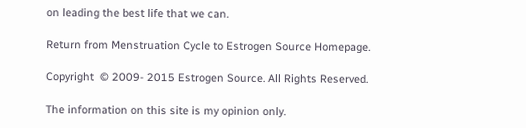on leading the best life that we can.

Return from Menstruation Cycle to Estrogen Source Homepage.

Copyright  © 2009- 2015 Estrogen Source. All Rights Reserved.

The information on this site is my opinion only.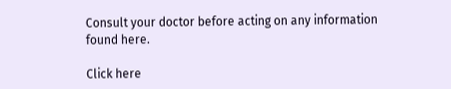Consult your doctor before acting on any information found here.

Click here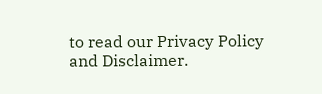to read our Privacy Policy and Disclaimer.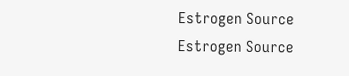Estrogen Source
Estrogen Source